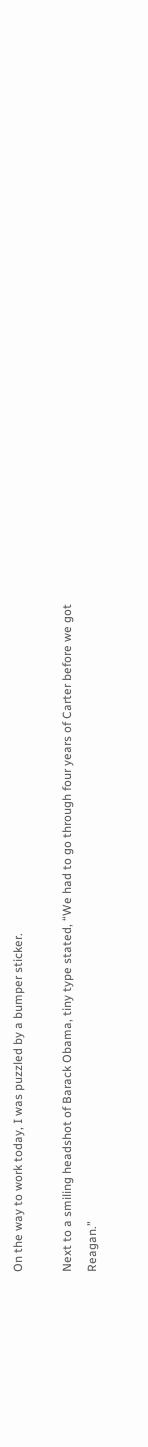On the way to work today, I was puzzled by a bumper sticker.

Next to a smiling headshot of Barack Obama, tiny type stated, “We had to go through four years of Carter before we got Reagan.”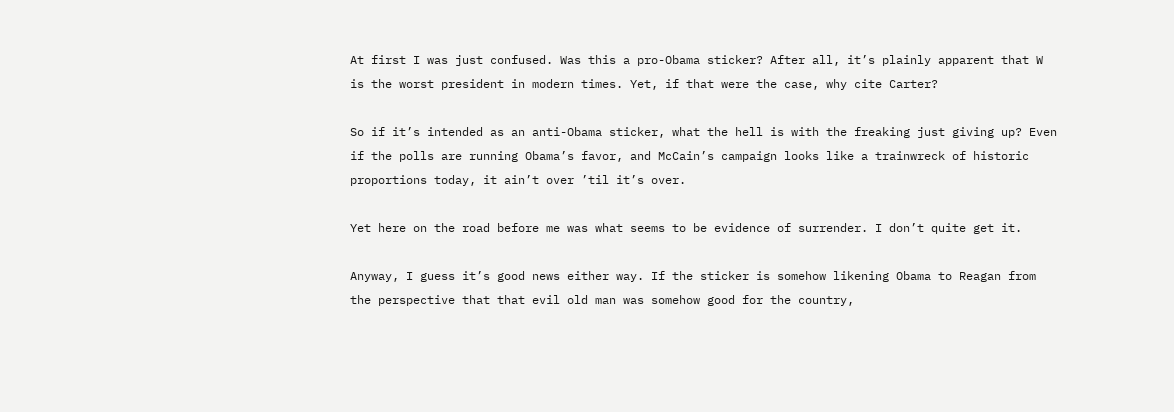At first I was just confused. Was this a pro-Obama sticker? After all, it’s plainly apparent that W is the worst president in modern times. Yet, if that were the case, why cite Carter?

So if it’s intended as an anti-Obama sticker, what the hell is with the freaking just giving up? Even if the polls are running Obama’s favor, and McCain’s campaign looks like a trainwreck of historic proportions today, it ain’t over ’til it’s over.

Yet here on the road before me was what seems to be evidence of surrender. I don’t quite get it.

Anyway, I guess it’s good news either way. If the sticker is somehow likening Obama to Reagan from the perspective that that evil old man was somehow good for the country,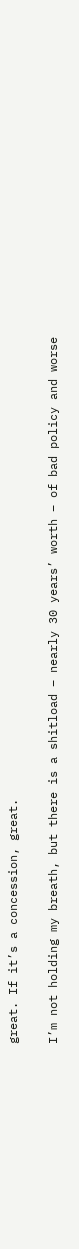great. If it’s a concession, great.

I’m not holding my breath, but there is a shitload – nearly 30 years’ worth – of bad policy and worse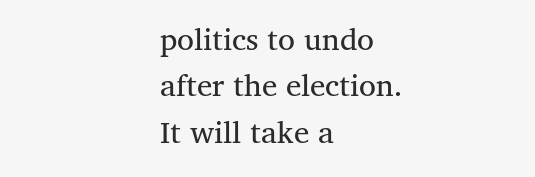politics to undo after the election. It will take a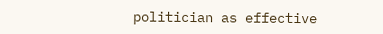politician as effective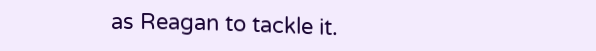as Reagan to tackle it.